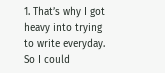1. That’s why I got heavy into trying to write everyday. So I could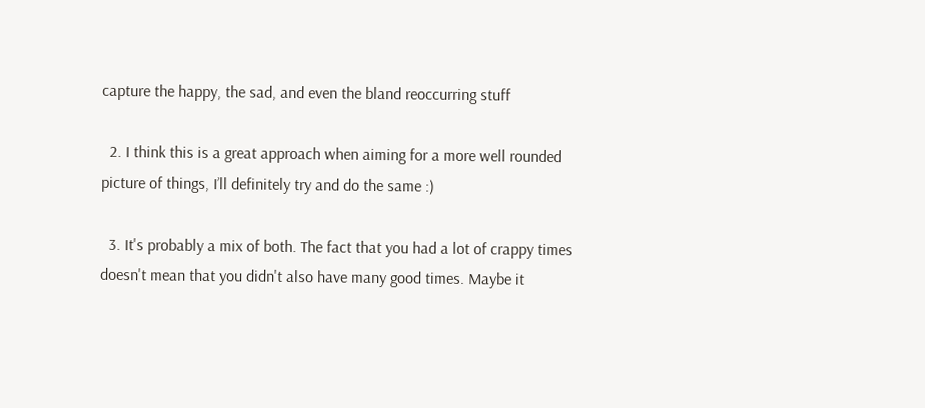capture the happy, the sad, and even the bland reoccurring stuff

  2. I think this is a great approach when aiming for a more well rounded picture of things, I’ll definitely try and do the same :)

  3. It's probably a mix of both. The fact that you had a lot of crappy times doesn't mean that you didn't also have many good times. Maybe it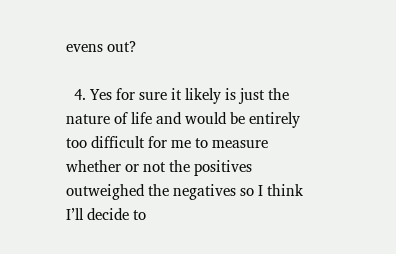evens out?

  4. Yes for sure it likely is just the nature of life and would be entirely too difficult for me to measure whether or not the positives outweighed the negatives so I think I’ll decide to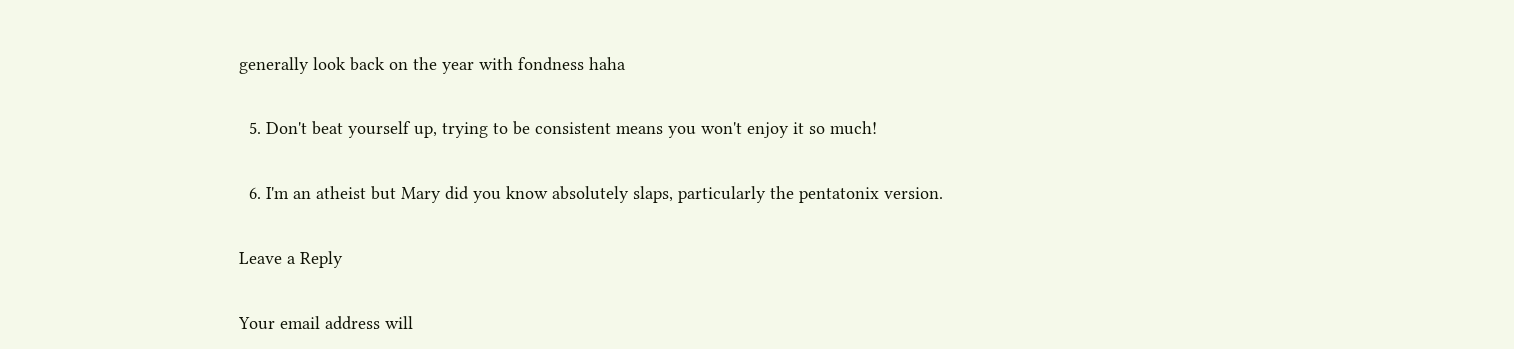generally look back on the year with fondness haha

  5. Don't beat yourself up, trying to be consistent means you won't enjoy it so much!

  6. I'm an atheist but Mary did you know absolutely slaps, particularly the pentatonix version.

Leave a Reply

Your email address will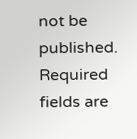not be published. Required fields are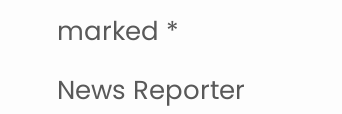marked *

News Reporter